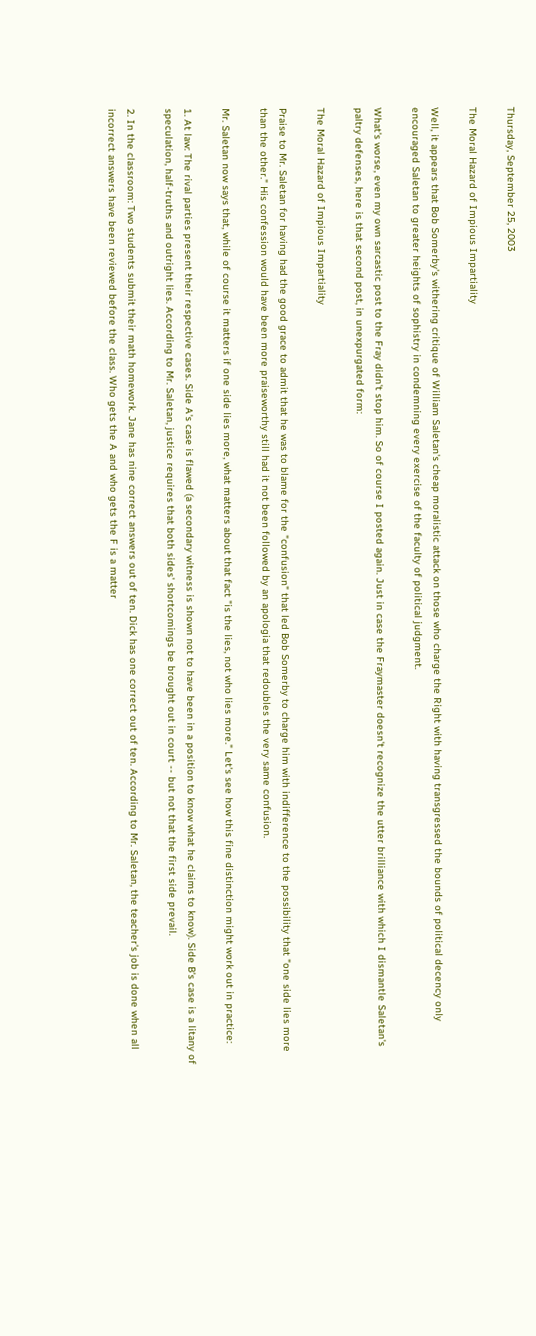Thursday, September 25, 2003

The Moral Hazard of Impious Impartiality

Well, it appears that Bob Somerby's withering critique of William Saletan's cheap moralistic attack on those who charge the Right with having transgressed the bounds of political decency only encouraged Saletan to greater heights of sophistry in condemning every exercise of the faculty of political judgment.

What's worse, even my own sarcastic post to the Fray didn't stop him. So of course I posted again. Just in case the Fraymaster doesn't recognize the utter brilliance with which I dismantle Saletan's paltry defenses, here is that second post, in unexpurgated form:

The Moral Hazard of Impious Impartiality

Praise to Mr. Saletan for having had the good grace to admit that he was to blame for the "confusion" that led Bob Somerby to charge him with indifference to the possibility that "one side lies more than the other." His confession would have been more praiseworthy still had it not been followed by an apologia that redoubles the very same confusion.

Mr. Saletan now says that, while of course it matters if one side lies more, what matters about that fact "is the lies, not who lies more." Let's see how this fine distinction might work out in practice:

1. At law: The rival parties present their respective cases. Side A's case is flawed (a secondary witness is shown not to have been in a position to know what he claims to know). Side B's case is a litany of speculation, half-truths and outright lies. According to Mr. Saletan, justice requires that both sides' shortcomings be brought out in court -- but not that the first side prevail.

2. In the classroom: Two students submit their math homework. Jane has nine correct answers out of ten. Dick has one correct out of ten. According to Mr. Saletan, the teacher's job is done when all incorrect answers have been reviewed before the class. Who gets the A and who gets the F is a matter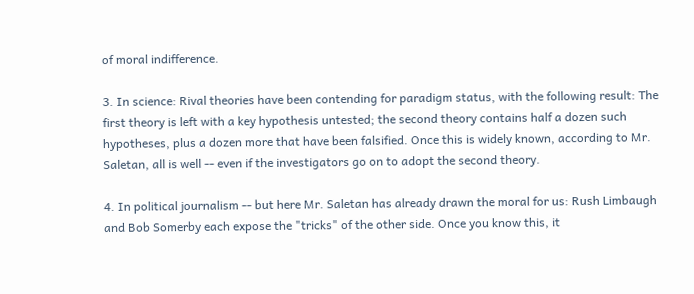of moral indifference.

3. In science: Rival theories have been contending for paradigm status, with the following result: The first theory is left with a key hypothesis untested; the second theory contains half a dozen such hypotheses, plus a dozen more that have been falsified. Once this is widely known, according to Mr. Saletan, all is well -- even if the investigators go on to adopt the second theory.

4. In political journalism -- but here Mr. Saletan has already drawn the moral for us: Rush Limbaugh and Bob Somerby each expose the "tricks" of the other side. Once you know this, it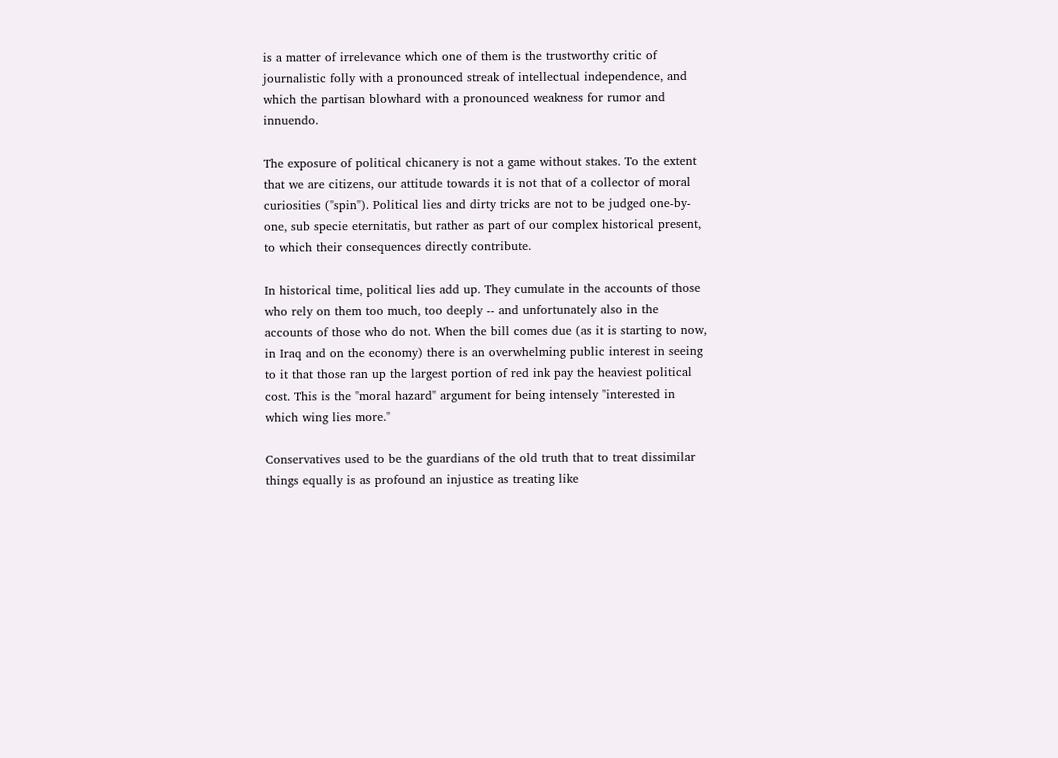is a matter of irrelevance which one of them is the trustworthy critic of journalistic folly with a pronounced streak of intellectual independence, and which the partisan blowhard with a pronounced weakness for rumor and innuendo.

The exposure of political chicanery is not a game without stakes. To the extent that we are citizens, our attitude towards it is not that of a collector of moral curiosities ("spin"). Political lies and dirty tricks are not to be judged one-by-one, sub specie eternitatis, but rather as part of our complex historical present, to which their consequences directly contribute.

In historical time, political lies add up. They cumulate in the accounts of those who rely on them too much, too deeply -- and unfortunately also in the accounts of those who do not. When the bill comes due (as it is starting to now, in Iraq and on the economy) there is an overwhelming public interest in seeing to it that those ran up the largest portion of red ink pay the heaviest political cost. This is the "moral hazard" argument for being intensely "interested in which wing lies more."

Conservatives used to be the guardians of the old truth that to treat dissimilar things equally is as profound an injustice as treating like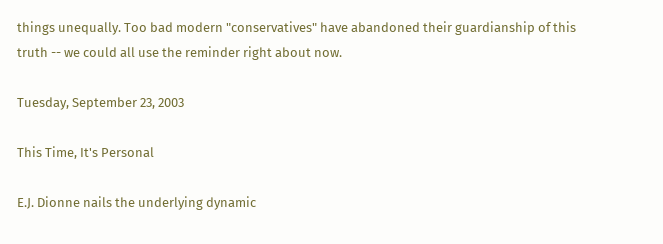things unequally. Too bad modern "conservatives" have abandoned their guardianship of this truth -- we could all use the reminder right about now.

Tuesday, September 23, 2003

This Time, It's Personal

E.J. Dionne nails the underlying dynamic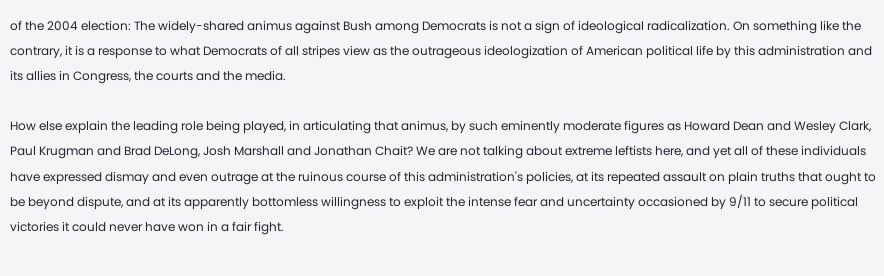of the 2004 election: The widely-shared animus against Bush among Democrats is not a sign of ideological radicalization. On something like the contrary, it is a response to what Democrats of all stripes view as the outrageous ideologization of American political life by this administration and its allies in Congress, the courts and the media.

How else explain the leading role being played, in articulating that animus, by such eminently moderate figures as Howard Dean and Wesley Clark, Paul Krugman and Brad DeLong, Josh Marshall and Jonathan Chait? We are not talking about extreme leftists here, and yet all of these individuals have expressed dismay and even outrage at the ruinous course of this administration's policies, at its repeated assault on plain truths that ought to be beyond dispute, and at its apparently bottomless willingness to exploit the intense fear and uncertainty occasioned by 9/11 to secure political victories it could never have won in a fair fight.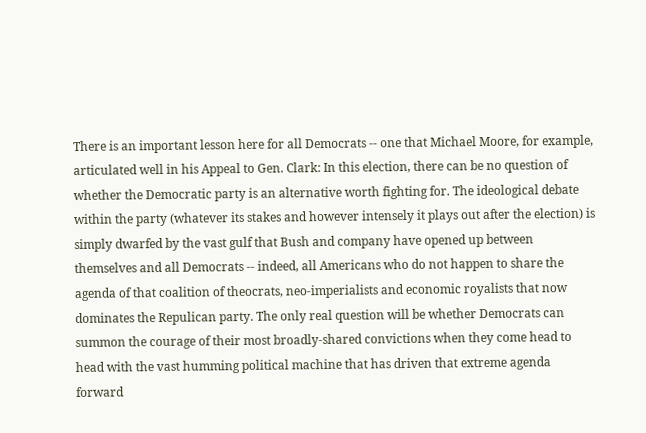There is an important lesson here for all Democrats -- one that Michael Moore, for example, articulated well in his Appeal to Gen. Clark: In this election, there can be no question of whether the Democratic party is an alternative worth fighting for. The ideological debate within the party (whatever its stakes and however intensely it plays out after the election) is simply dwarfed by the vast gulf that Bush and company have opened up between themselves and all Democrats -- indeed, all Americans who do not happen to share the agenda of that coalition of theocrats, neo-imperialists and economic royalists that now dominates the Repulican party. The only real question will be whether Democrats can summon the courage of their most broadly-shared convictions when they come head to head with the vast humming political machine that has driven that extreme agenda forward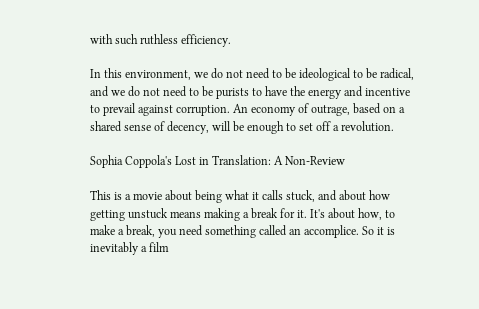with such ruthless efficiency.

In this environment, we do not need to be ideological to be radical, and we do not need to be purists to have the energy and incentive to prevail against corruption. An economy of outrage, based on a shared sense of decency, will be enough to set off a revolution.

Sophia Coppola's Lost in Translation: A Non-Review

This is a movie about being what it calls stuck, and about how getting unstuck means making a break for it. It's about how, to make a break, you need something called an accomplice. So it is inevitably a film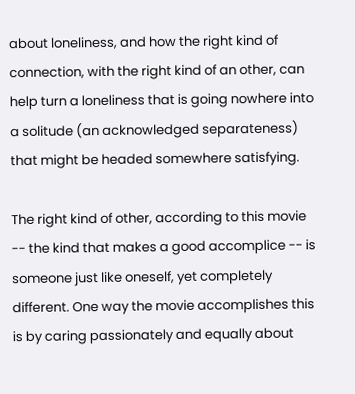about loneliness, and how the right kind of connection, with the right kind of an other, can help turn a loneliness that is going nowhere into a solitude (an acknowledged separateness) that might be headed somewhere satisfying.

The right kind of other, according to this movie -- the kind that makes a good accomplice -- is someone just like oneself, yet completely different. One way the movie accomplishes this is by caring passionately and equally about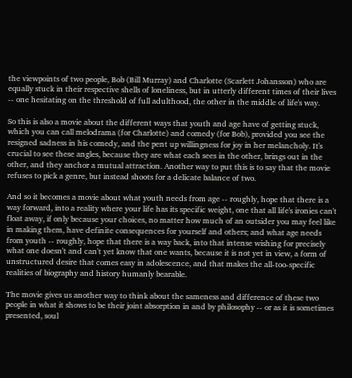the viewpoints of two people, Bob (Bill Murray) and Charlotte (Scarlett Johansson) who are equally stuck in their respective shells of loneliness, but in utterly different times of their lives -- one hesitating on the threshold of full adulthood, the other in the middle of life's way.

So this is also a movie about the different ways that youth and age have of getting stuck, which you can call melodrama (for Charlotte) and comedy (for Bob), provided you see the resigned sadness in his comedy, and the pent up willingness for joy in her melancholy. It's crucial to see these angles, because they are what each sees in the other, brings out in the other, and they anchor a mutual attraction. Another way to put this is to say that the movie refuses to pick a genre, but instead shoots for a delicate balance of two.

And so it becomes a movie about what youth needs from age -- roughly, hope that there is a way forward, into a reality where your life has its specific weight, one that all life's ironies can't float away, if only because your choices, no matter how much of an outsider you may feel like in making them, have definite consequences for yourself and others; and what age needs from youth -- roughly, hope that there is a way back, into that intense wishing for precisely what one doesn't and can't yet know that one wants, because it is not yet in view, a form of unstructured desire that comes easy in adolescence, and that makes the all-too-specific realities of biography and history humanly bearable.

The movie gives us another way to think about the sameness and difference of these two people in what it shows to be their joint absorption in and by philosophy -- or as it is sometimes presented, soul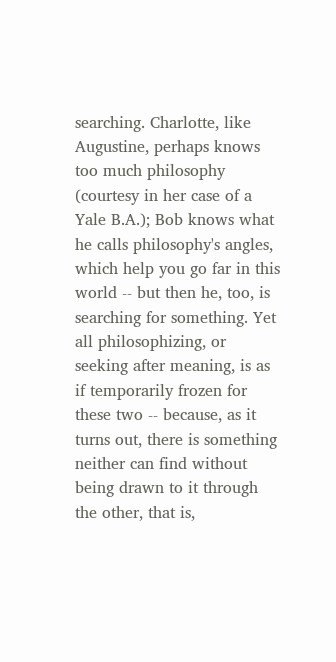searching. Charlotte, like Augustine, perhaps knows too much philosophy (courtesy in her case of a Yale B.A.); Bob knows what he calls philosophy's angles, which help you go far in this world -- but then he, too, is searching for something. Yet all philosophizing, or seeking after meaning, is as if temporarily frozen for these two -- because, as it turns out, there is something neither can find without being drawn to it through the other, that is,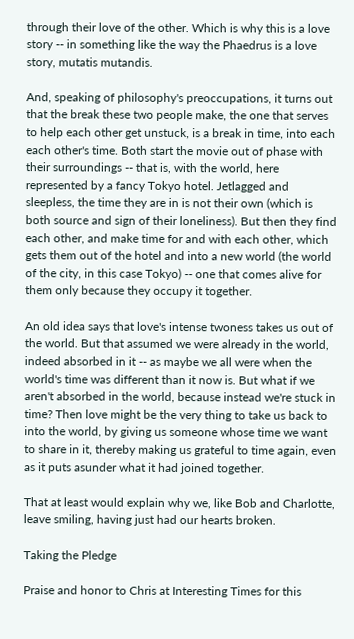through their love of the other. Which is why this is a love story -- in something like the way the Phaedrus is a love story, mutatis mutandis.

And, speaking of philosophy's preoccupations, it turns out that the break these two people make, the one that serves to help each other get unstuck, is a break in time, into each each other's time. Both start the movie out of phase with their surroundings -- that is, with the world, here represented by a fancy Tokyo hotel. Jetlagged and sleepless, the time they are in is not their own (which is both source and sign of their loneliness). But then they find each other, and make time for and with each other, which gets them out of the hotel and into a new world (the world of the city, in this case Tokyo) -- one that comes alive for them only because they occupy it together.

An old idea says that love's intense twoness takes us out of the world. But that assumed we were already in the world, indeed absorbed in it -- as maybe we all were when the world's time was different than it now is. But what if we aren't absorbed in the world, because instead we're stuck in time? Then love might be the very thing to take us back to into the world, by giving us someone whose time we want to share in it, thereby making us grateful to time again, even as it puts asunder what it had joined together.

That at least would explain why we, like Bob and Charlotte, leave smiling, having just had our hearts broken.

Taking the Pledge

Praise and honor to Chris at Interesting Times for this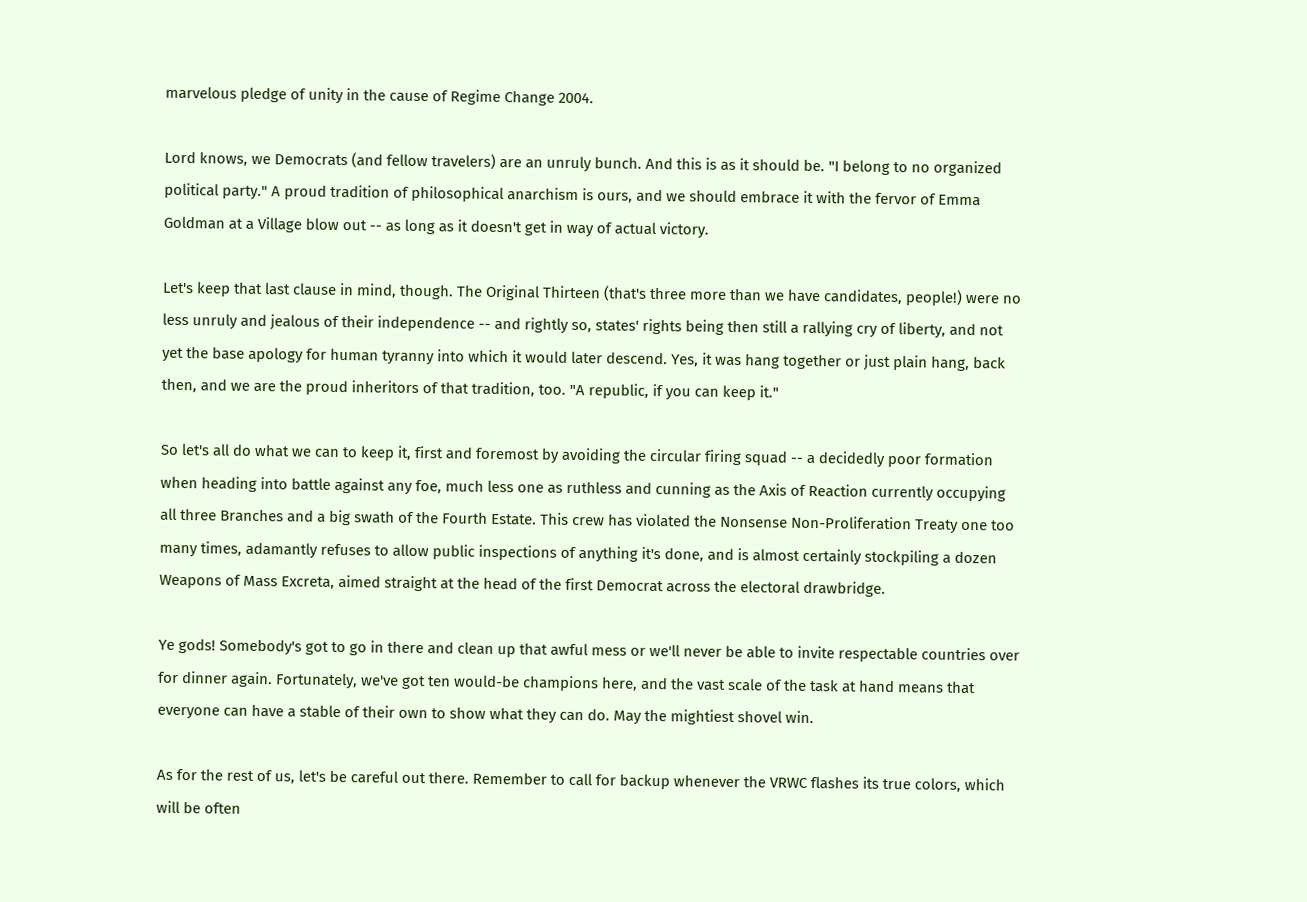marvelous pledge of unity in the cause of Regime Change 2004.

Lord knows, we Democrats (and fellow travelers) are an unruly bunch. And this is as it should be. "I belong to no organized political party." A proud tradition of philosophical anarchism is ours, and we should embrace it with the fervor of Emma Goldman at a Village blow out -- as long as it doesn't get in way of actual victory.

Let's keep that last clause in mind, though. The Original Thirteen (that's three more than we have candidates, people!) were no less unruly and jealous of their independence -- and rightly so, states' rights being then still a rallying cry of liberty, and not yet the base apology for human tyranny into which it would later descend. Yes, it was hang together or just plain hang, back then, and we are the proud inheritors of that tradition, too. "A republic, if you can keep it."

So let's all do what we can to keep it, first and foremost by avoiding the circular firing squad -- a decidedly poor formation when heading into battle against any foe, much less one as ruthless and cunning as the Axis of Reaction currently occupying all three Branches and a big swath of the Fourth Estate. This crew has violated the Nonsense Non-Proliferation Treaty one too many times, adamantly refuses to allow public inspections of anything it's done, and is almost certainly stockpiling a dozen Weapons of Mass Excreta, aimed straight at the head of the first Democrat across the electoral drawbridge.

Ye gods! Somebody's got to go in there and clean up that awful mess or we'll never be able to invite respectable countries over for dinner again. Fortunately, we've got ten would-be champions here, and the vast scale of the task at hand means that everyone can have a stable of their own to show what they can do. May the mightiest shovel win.

As for the rest of us, let's be careful out there. Remember to call for backup whenever the VRWC flashes its true colors, which will be often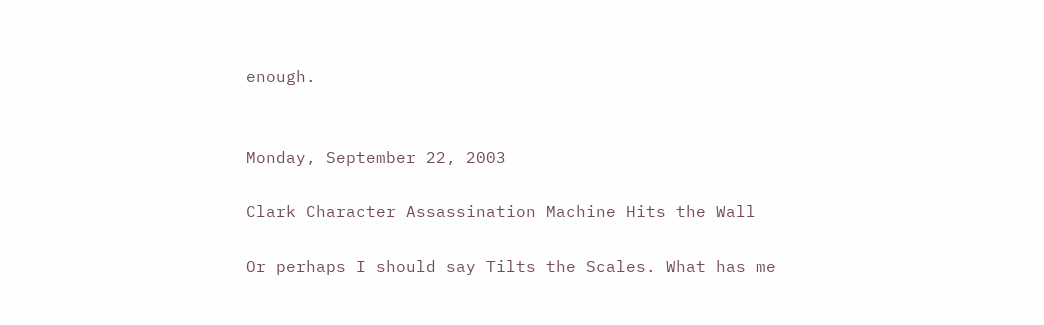enough.


Monday, September 22, 2003

Clark Character Assassination Machine Hits the Wall

Or perhaps I should say Tilts the Scales. What has me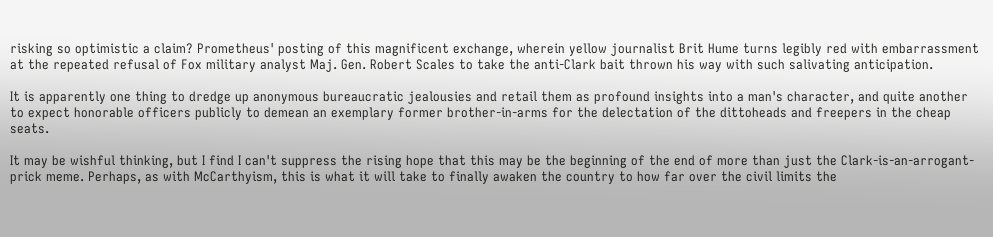risking so optimistic a claim? Prometheus' posting of this magnificent exchange, wherein yellow journalist Brit Hume turns legibly red with embarrassment at the repeated refusal of Fox military analyst Maj. Gen. Robert Scales to take the anti-Clark bait thrown his way with such salivating anticipation.

It is apparently one thing to dredge up anonymous bureaucratic jealousies and retail them as profound insights into a man's character, and quite another to expect honorable officers publicly to demean an exemplary former brother-in-arms for the delectation of the dittoheads and freepers in the cheap seats.

It may be wishful thinking, but I find I can't suppress the rising hope that this may be the beginning of the end of more than just the Clark-is-an-arrogant-prick meme. Perhaps, as with McCarthyism, this is what it will take to finally awaken the country to how far over the civil limits the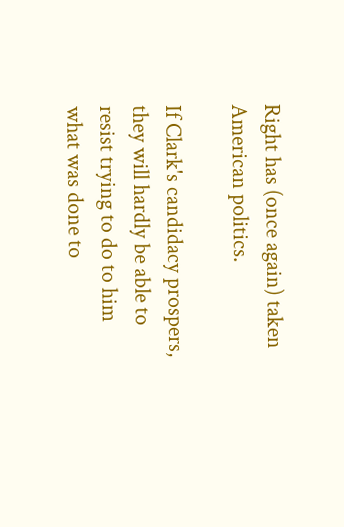Right has (once again) taken American politics.

If Clark's candidacy prospers, they will hardly be able to resist trying to do to him what was done to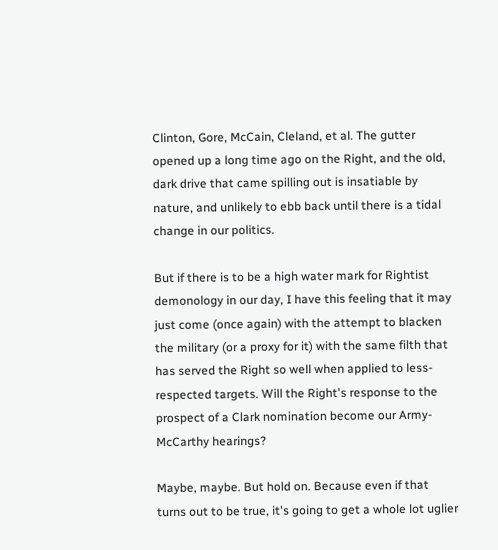Clinton, Gore, McCain, Cleland, et al. The gutter opened up a long time ago on the Right, and the old, dark drive that came spilling out is insatiable by nature, and unlikely to ebb back until there is a tidal change in our politics.

But if there is to be a high water mark for Rightist demonology in our day, I have this feeling that it may just come (once again) with the attempt to blacken the military (or a proxy for it) with the same filth that has served the Right so well when applied to less-respected targets. Will the Right's response to the prospect of a Clark nomination become our Army-McCarthy hearings?

Maybe, maybe. But hold on. Because even if that turns out to be true, it's going to get a whole lot uglier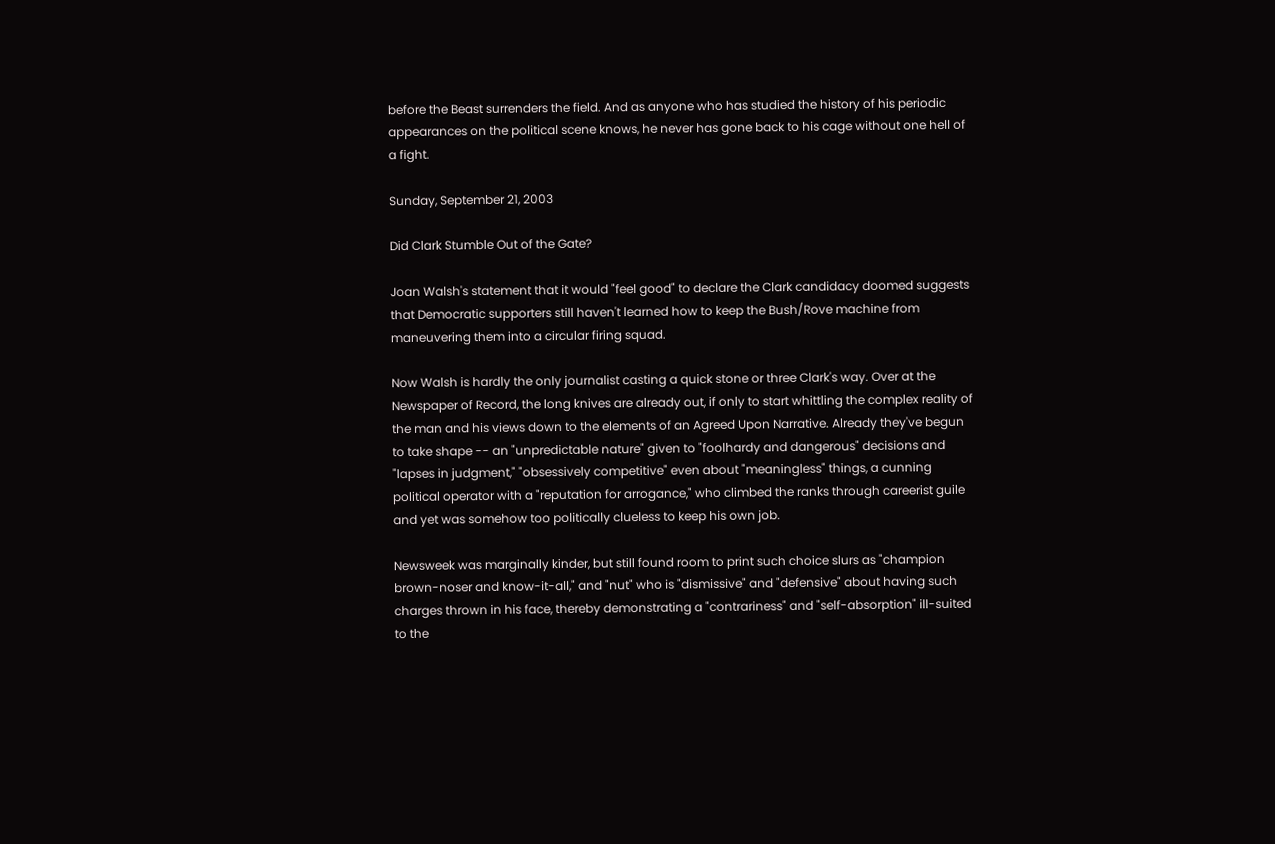before the Beast surrenders the field. And as anyone who has studied the history of his periodic appearances on the political scene knows, he never has gone back to his cage without one hell of a fight.

Sunday, September 21, 2003

Did Clark Stumble Out of the Gate?

Joan Walsh's statement that it would "feel good" to declare the Clark candidacy doomed suggests that Democratic supporters still haven't learned how to keep the Bush/Rove machine from maneuvering them into a circular firing squad.

Now Walsh is hardly the only journalist casting a quick stone or three Clark's way. Over at the Newspaper of Record, the long knives are already out, if only to start whittling the complex reality of the man and his views down to the elements of an Agreed Upon Narrative. Already they've begun to take shape -- an "unpredictable nature" given to "foolhardy and dangerous" decisions and "lapses in judgment," "obsessively competitive" even about "meaningless" things, a cunning political operator with a "reputation for arrogance," who climbed the ranks through careerist guile and yet was somehow too politically clueless to keep his own job.

Newsweek was marginally kinder, but still found room to print such choice slurs as "champion brown-noser and know-it-all," and "nut" who is "dismissive" and "defensive" about having such charges thrown in his face, thereby demonstrating a "contrariness" and "self-absorption" ill-suited to the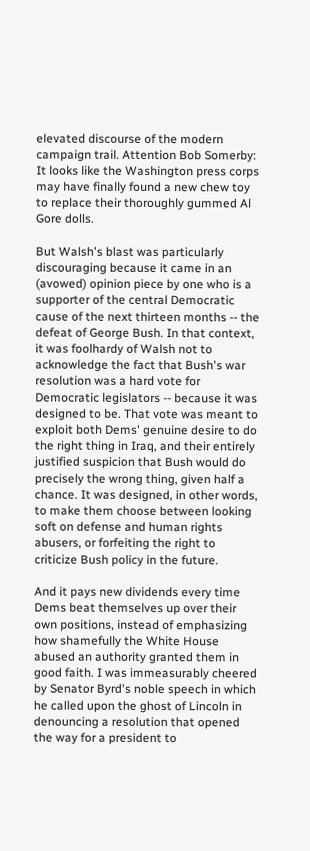elevated discourse of the modern campaign trail. Attention Bob Somerby: It looks like the Washington press corps may have finally found a new chew toy to replace their thoroughly gummed Al Gore dolls.

But Walsh's blast was particularly discouraging because it came in an (avowed) opinion piece by one who is a supporter of the central Democratic cause of the next thirteen months -- the defeat of George Bush. In that context, it was foolhardy of Walsh not to acknowledge the fact that Bush's war resolution was a hard vote for Democratic legislators -- because it was designed to be. That vote was meant to exploit both Dems' genuine desire to do the right thing in Iraq, and their entirely justified suspicion that Bush would do precisely the wrong thing, given half a chance. It was designed, in other words, to make them choose between looking soft on defense and human rights abusers, or forfeiting the right to criticize Bush policy in the future.

And it pays new dividends every time Dems beat themselves up over their own positions, instead of emphasizing how shamefully the White House abused an authority granted them in good faith. I was immeasurably cheered by Senator Byrd's noble speech in which he called upon the ghost of Lincoln in denouncing a resolution that opened the way for a president to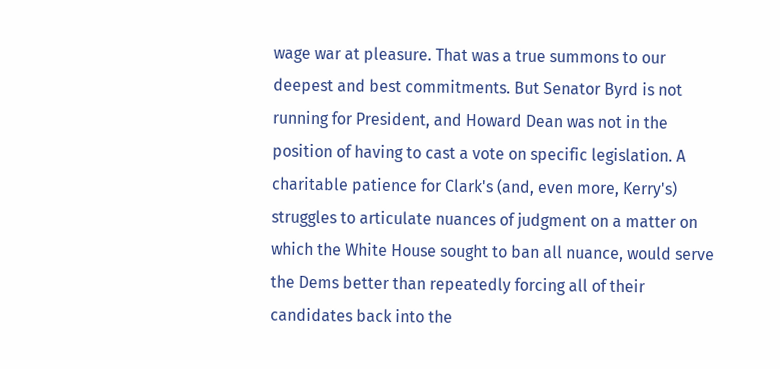wage war at pleasure. That was a true summons to our deepest and best commitments. But Senator Byrd is not running for President, and Howard Dean was not in the position of having to cast a vote on specific legislation. A charitable patience for Clark's (and, even more, Kerry's) struggles to articulate nuances of judgment on a matter on which the White House sought to ban all nuance, would serve the Dems better than repeatedly forcing all of their candidates back into the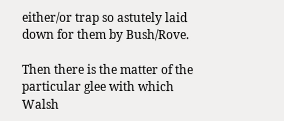either/or trap so astutely laid down for them by Bush/Rove.

Then there is the matter of the particular glee with which Walsh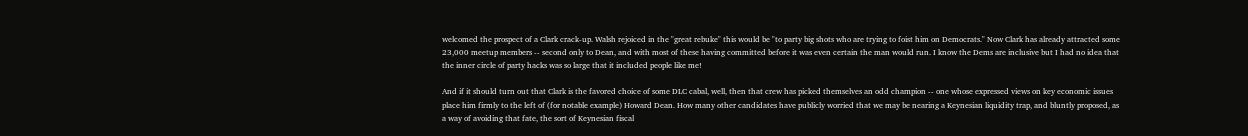welcomed the prospect of a Clark crack-up. Walsh rejoiced in the "great rebuke" this would be "to party big shots who are trying to foist him on Democrats." Now Clark has already attracted some 23,000 meetup members -- second only to Dean, and with most of these having committed before it was even certain the man would run. I know the Dems are inclusive but I had no idea that the inner circle of party hacks was so large that it included people like me!

And if it should turn out that Clark is the favored choice of some DLC cabal, well, then that crew has picked themselves an odd champion -- one whose expressed views on key economic issues place him firmly to the left of (for notable example) Howard Dean. How many other candidates have publicly worried that we may be nearing a Keynesian liquidity trap, and bluntly proposed, as a way of avoiding that fate, the sort of Keynesian fiscal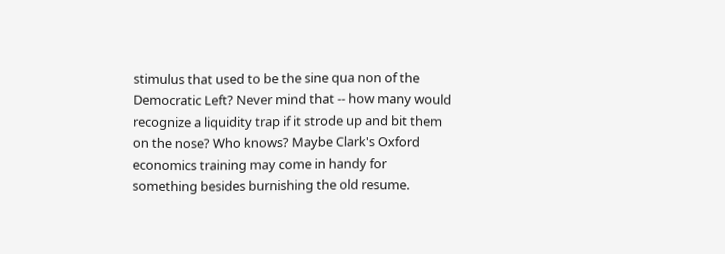stimulus that used to be the sine qua non of the Democratic Left? Never mind that -- how many would recognize a liquidity trap if it strode up and bit them on the nose? Who knows? Maybe Clark's Oxford economics training may come in handy for something besides burnishing the old resume.